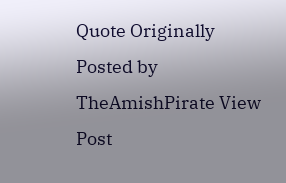Quote Originally Posted by TheAmishPirate View Post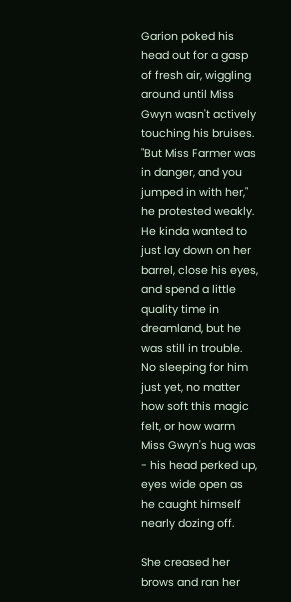Garion poked his head out for a gasp of fresh air, wiggling around until Miss Gwyn wasn't actively touching his bruises. "But Miss Farmer was in danger, and you jumped in with her," he protested weakly. He kinda wanted to just lay down on her barrel, close his eyes, and spend a little quality time in dreamland, but he was still in trouble. No sleeping for him just yet, no matter how soft this magic felt, or how warm Miss Gwyn's hug was - his head perked up, eyes wide open as he caught himself nearly dozing off.

She creased her brows and ran her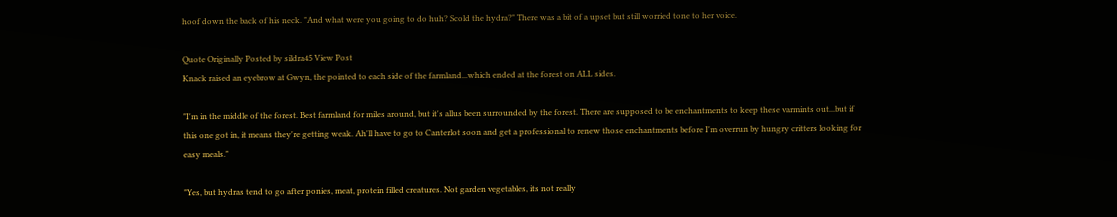hoof down the back of his neck. "And what were you going to do huh? Scold the hydra?" There was a bit of a upset but still worried tone to her voice.

Quote Originally Posted by sildra45 View Post
Knack raised an eyebrow at Gwyn, the pointed to each side of the farmland...which ended at the forest on ALL sides.

"I'm in the middle of the forest. Best farmland for miles around, but it's allus been surrounded by the forest. There are supposed to be enchantments to keep these varmints out...but if this one got in, it means they're getting weak. Ah'll have to go to Canterlot soon and get a professional to renew those enchantments before I'm overrun by hungry critters looking for easy meals."

"Yes, but hydras tend to go after ponies, meat, protein filled creatures. Not garden vegetables, its not really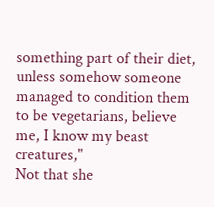something part of their diet, unless somehow someone managed to condition them to be vegetarians, believe me, I know my beast creatures,"
Not that she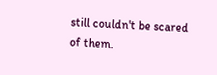still couldn't be scared of them.